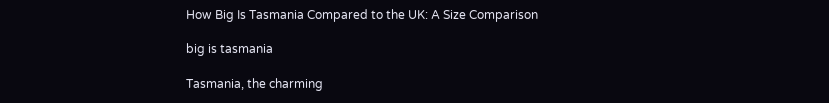How Big Is Tasmania Compared to the UK: A Size Comparison

big is tasmania

Tasmania, the charming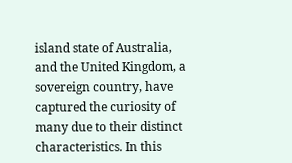island state of Australia, and the United Kingdom, a sovereign country, have captured the curiosity of many due to their distinct characteristics. In this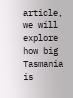article, we will explore how big Tasmania is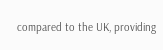compared to the UK, providing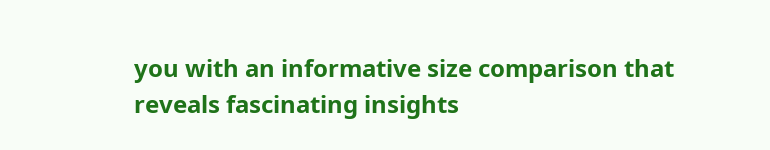you with an informative size comparison that reveals fascinating insights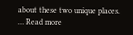about these two unique places. … Read more